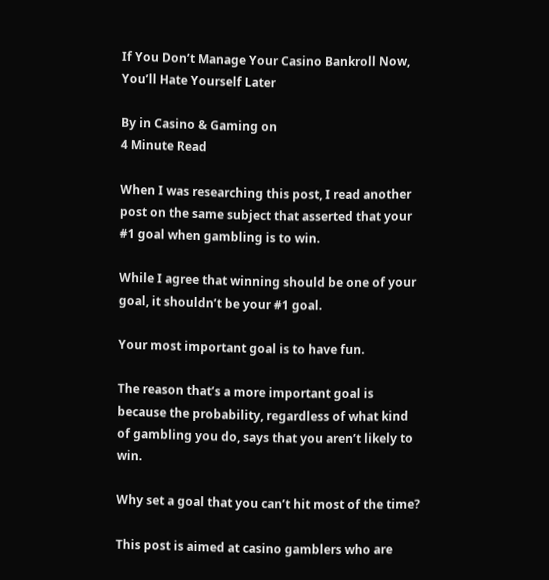If You Don’t Manage Your Casino Bankroll Now, You’ll Hate Yourself Later

By in Casino & Gaming on
4 Minute Read

When I was researching this post, I read another post on the same subject that asserted that your #1 goal when gambling is to win.

While I agree that winning should be one of your goal, it shouldn’t be your #1 goal.

Your most important goal is to have fun.

The reason that’s a more important goal is because the probability, regardless of what kind of gambling you do, says that you aren’t likely to win.

Why set a goal that you can’t hit most of the time?

This post is aimed at casino gamblers who are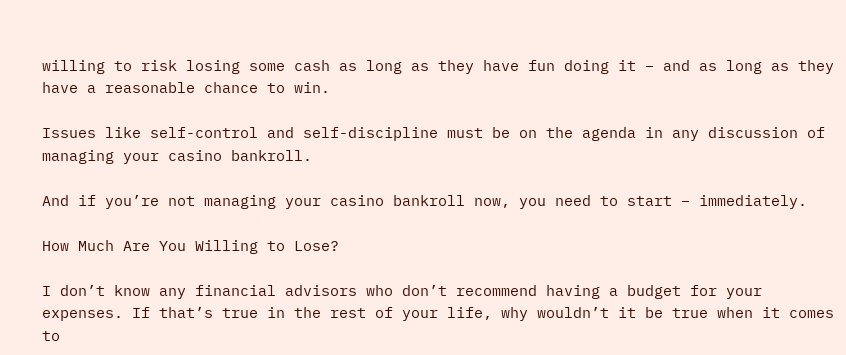willing to risk losing some cash as long as they have fun doing it – and as long as they have a reasonable chance to win.

Issues like self-control and self-discipline must be on the agenda in any discussion of managing your casino bankroll.

And if you’re not managing your casino bankroll now, you need to start – immediately.

How Much Are You Willing to Lose?

I don’t know any financial advisors who don’t recommend having a budget for your expenses. If that’s true in the rest of your life, why wouldn’t it be true when it comes to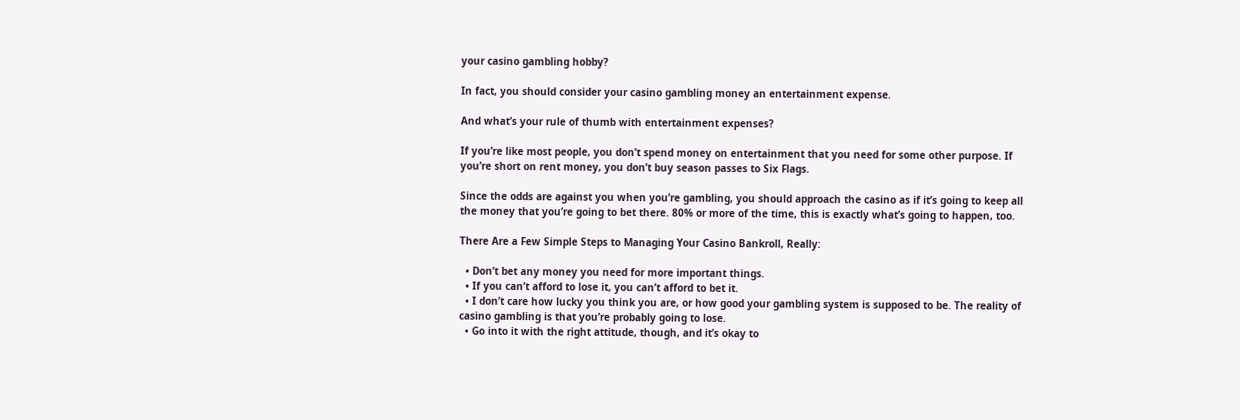your casino gambling hobby?

In fact, you should consider your casino gambling money an entertainment expense.

And what’s your rule of thumb with entertainment expenses?

If you’re like most people, you don’t spend money on entertainment that you need for some other purpose. If you’re short on rent money, you don’t buy season passes to Six Flags.

Since the odds are against you when you’re gambling, you should approach the casino as if it’s going to keep all the money that you’re going to bet there. 80% or more of the time, this is exactly what’s going to happen, too.

There Are a Few Simple Steps to Managing Your Casino Bankroll, Really:

  • Don’t bet any money you need for more important things.
  • If you can’t afford to lose it, you can’t afford to bet it.
  • I don’t care how lucky you think you are, or how good your gambling system is supposed to be. The reality of casino gambling is that you’re probably going to lose.
  • Go into it with the right attitude, though, and it’s okay to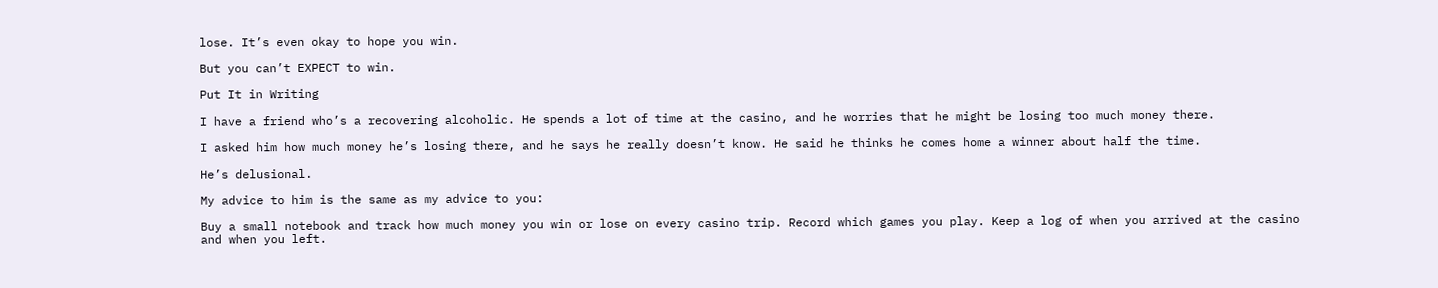lose. It’s even okay to hope you win.

But you can’t EXPECT to win.

Put It in Writing

I have a friend who’s a recovering alcoholic. He spends a lot of time at the casino, and he worries that he might be losing too much money there.

I asked him how much money he’s losing there, and he says he really doesn’t know. He said he thinks he comes home a winner about half the time.

He’s delusional.

My advice to him is the same as my advice to you:

Buy a small notebook and track how much money you win or lose on every casino trip. Record which games you play. Keep a log of when you arrived at the casino and when you left.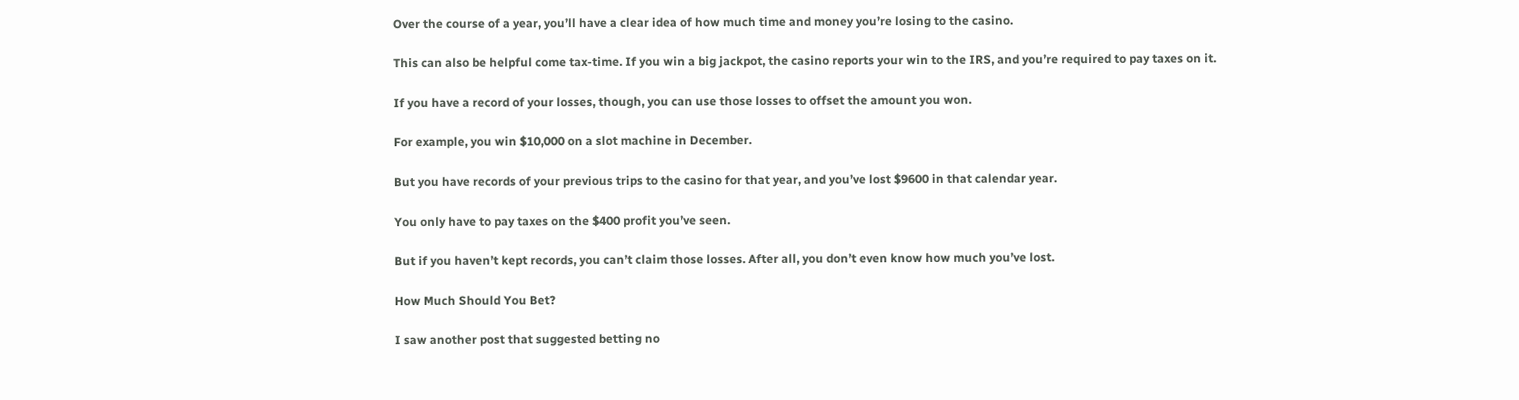Over the course of a year, you’ll have a clear idea of how much time and money you’re losing to the casino.

This can also be helpful come tax-time. If you win a big jackpot, the casino reports your win to the IRS, and you’re required to pay taxes on it.

If you have a record of your losses, though, you can use those losses to offset the amount you won.

For example, you win $10,000 on a slot machine in December.

But you have records of your previous trips to the casino for that year, and you’ve lost $9600 in that calendar year.

You only have to pay taxes on the $400 profit you’ve seen.

But if you haven’t kept records, you can’t claim those losses. After all, you don’t even know how much you’ve lost.

How Much Should You Bet?

I saw another post that suggested betting no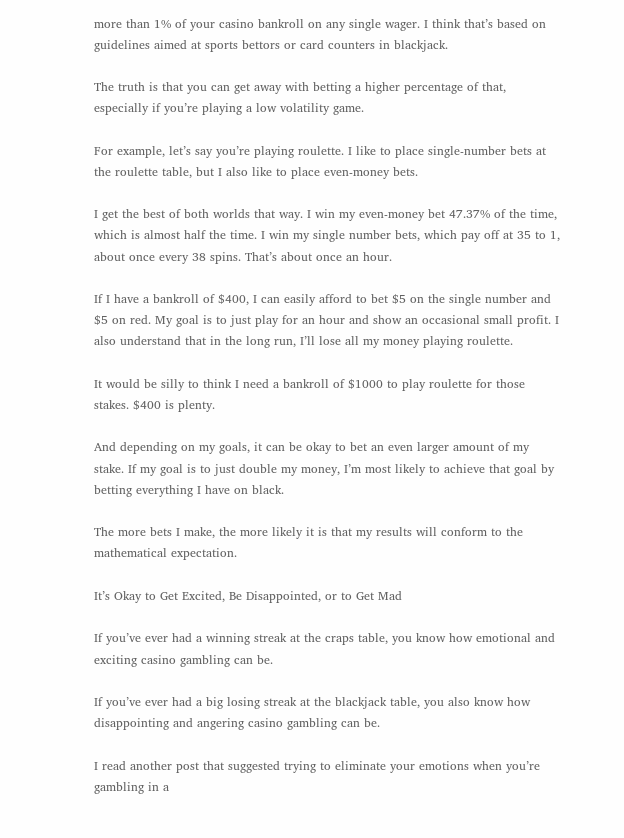more than 1% of your casino bankroll on any single wager. I think that’s based on guidelines aimed at sports bettors or card counters in blackjack.

The truth is that you can get away with betting a higher percentage of that, especially if you’re playing a low volatility game.

For example, let’s say you’re playing roulette. I like to place single-number bets at the roulette table, but I also like to place even-money bets.

I get the best of both worlds that way. I win my even-money bet 47.37% of the time, which is almost half the time. I win my single number bets, which pay off at 35 to 1, about once every 38 spins. That’s about once an hour.

If I have a bankroll of $400, I can easily afford to bet $5 on the single number and $5 on red. My goal is to just play for an hour and show an occasional small profit. I also understand that in the long run, I’ll lose all my money playing roulette.

It would be silly to think I need a bankroll of $1000 to play roulette for those stakes. $400 is plenty.

And depending on my goals, it can be okay to bet an even larger amount of my stake. If my goal is to just double my money, I’m most likely to achieve that goal by betting everything I have on black.

The more bets I make, the more likely it is that my results will conform to the mathematical expectation.

It’s Okay to Get Excited, Be Disappointed, or to Get Mad

If you’ve ever had a winning streak at the craps table, you know how emotional and exciting casino gambling can be.

If you’ve ever had a big losing streak at the blackjack table, you also know how disappointing and angering casino gambling can be.

I read another post that suggested trying to eliminate your emotions when you’re gambling in a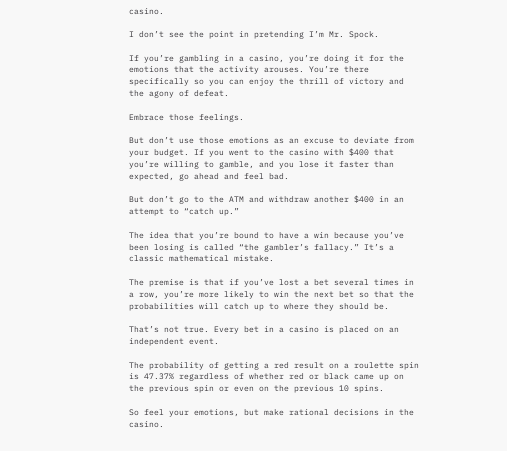casino.

I don’t see the point in pretending I’m Mr. Spock.

If you’re gambling in a casino, you’re doing it for the emotions that the activity arouses. You’re there specifically so you can enjoy the thrill of victory and the agony of defeat.

Embrace those feelings.

But don’t use those emotions as an excuse to deviate from your budget. If you went to the casino with $400 that you’re willing to gamble, and you lose it faster than expected, go ahead and feel bad.

But don’t go to the ATM and withdraw another $400 in an attempt to “catch up.”

The idea that you’re bound to have a win because you’ve been losing is called “the gambler’s fallacy.” It’s a classic mathematical mistake.

The premise is that if you’ve lost a bet several times in a row, you’re more likely to win the next bet so that the probabilities will catch up to where they should be.

That’s not true. Every bet in a casino is placed on an independent event.

The probability of getting a red result on a roulette spin is 47.37% regardless of whether red or black came up on the previous spin or even on the previous 10 spins.

So feel your emotions, but make rational decisions in the casino.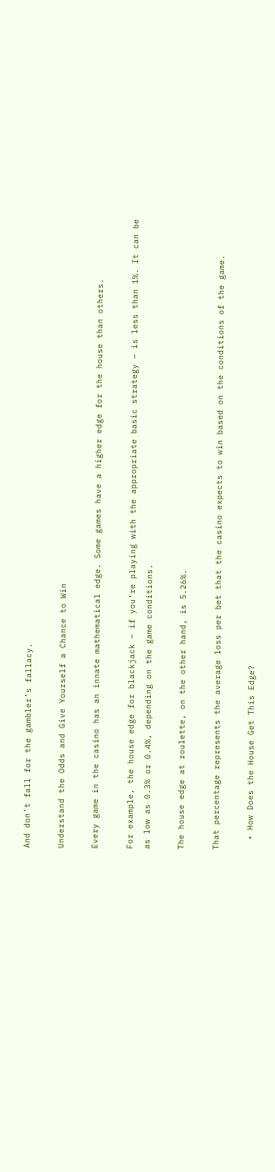And don’t fall for the gambler’s fallacy.

Understand the Odds and Give Yourself a Chance to Win

Every game in the casino has an innate mathematical edge. Some games have a higher edge for the house than others.

For example, the house edge for blackjack – if you’re playing with the appropriate basic strategy – is less than 1%. It can be as low as 0.3% or 0.4%, depending on the game conditions.

The house edge at roulette, on the other hand, is 5.26%.

That percentage represents the average loss per bet that the casino expects to win based on the conditions of the game.

  • How Does the House Get This Edge?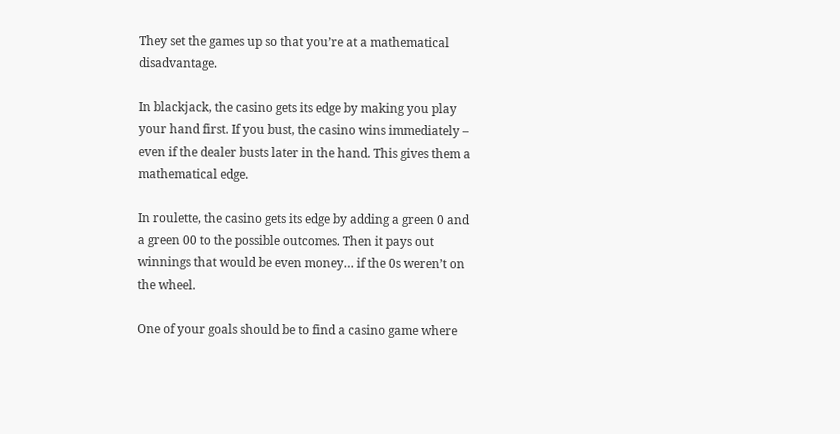They set the games up so that you’re at a mathematical disadvantage.

In blackjack, the casino gets its edge by making you play your hand first. If you bust, the casino wins immediately – even if the dealer busts later in the hand. This gives them a mathematical edge.

In roulette, the casino gets its edge by adding a green 0 and a green 00 to the possible outcomes. Then it pays out winnings that would be even money… if the 0s weren’t on the wheel.

One of your goals should be to find a casino game where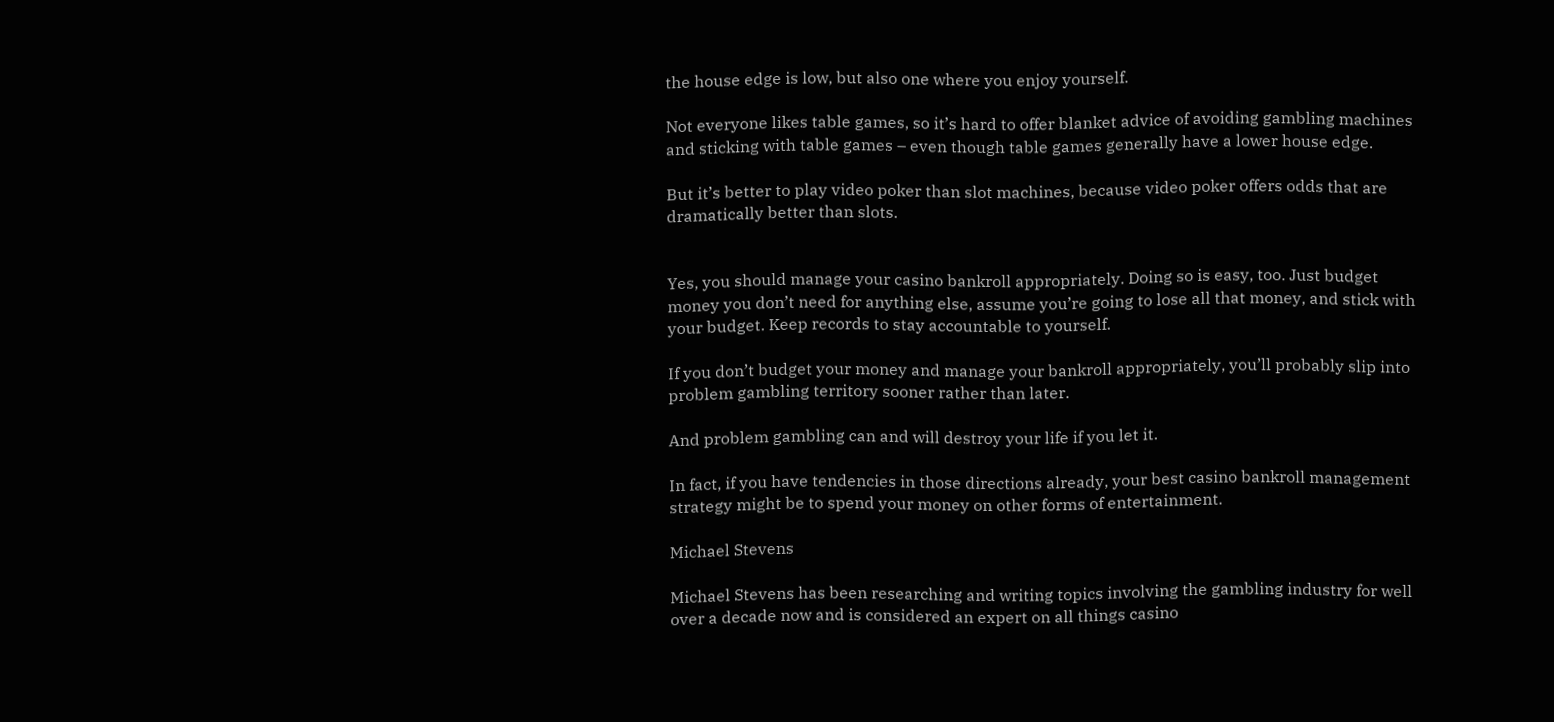the house edge is low, but also one where you enjoy yourself.

Not everyone likes table games, so it’s hard to offer blanket advice of avoiding gambling machines and sticking with table games – even though table games generally have a lower house edge.

But it’s better to play video poker than slot machines, because video poker offers odds that are dramatically better than slots.


Yes, you should manage your casino bankroll appropriately. Doing so is easy, too. Just budget money you don’t need for anything else, assume you’re going to lose all that money, and stick with your budget. Keep records to stay accountable to yourself.

If you don’t budget your money and manage your bankroll appropriately, you’ll probably slip into problem gambling territory sooner rather than later.

And problem gambling can and will destroy your life if you let it.

In fact, if you have tendencies in those directions already, your best casino bankroll management strategy might be to spend your money on other forms of entertainment.

Michael Stevens

Michael Stevens has been researching and writing topics involving the gambling industry for well over a decade now and is considered an expert on all things casino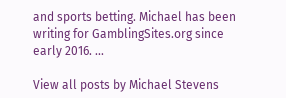and sports betting. Michael has been writing for GamblingSites.org since early 2016. ...

View all posts by Michael Stevens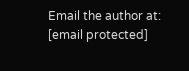Email the author at: [email protected]